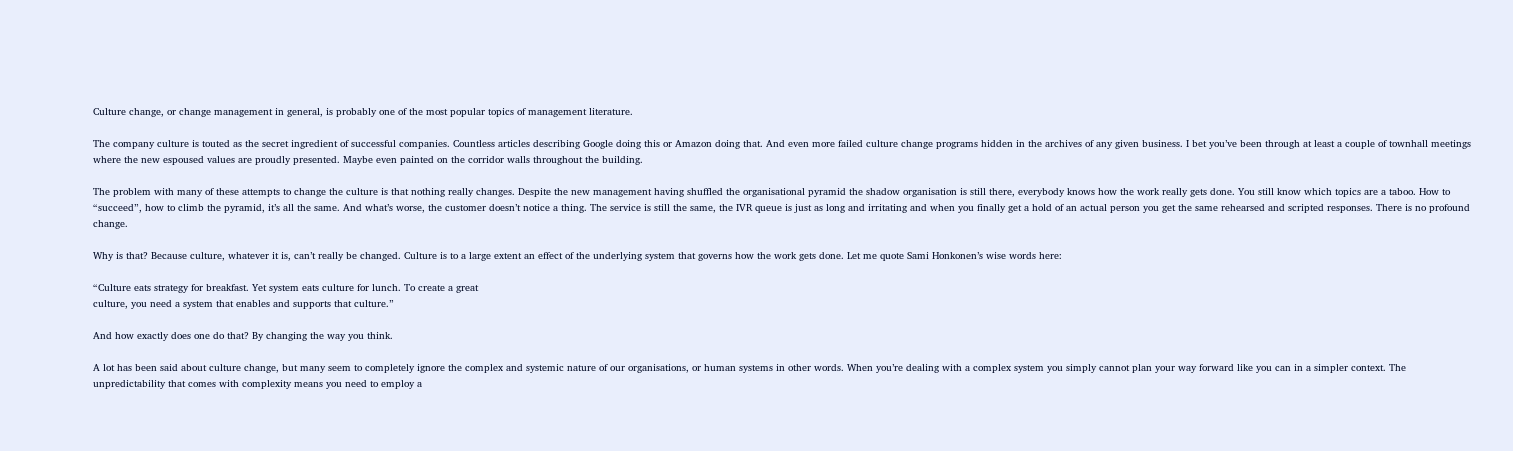Culture change, or change management in general, is probably one of the most popular topics of management literature.

The company culture is touted as the secret ingredient of successful companies. Countless articles describing Google doing this or Amazon doing that. And even more failed culture change programs hidden in the archives of any given business. I bet you’ve been through at least a couple of townhall meetings where the new espoused values are proudly presented. Maybe even painted on the corridor walls throughout the building.

The problem with many of these attempts to change the culture is that nothing really changes. Despite the new management having shuffled the organisational pyramid the shadow organisation is still there, everybody knows how the work really gets done. You still know which topics are a taboo. How to “succeed”, how to climb the pyramid, it’s all the same. And what’s worse, the customer doesn’t notice a thing. The service is still the same, the IVR queue is just as long and irritating and when you finally get a hold of an actual person you get the same rehearsed and scripted responses. There is no profound change.

Why is that? Because culture, whatever it is, can’t really be changed. Culture is to a large extent an effect of the underlying system that governs how the work gets done. Let me quote Sami Honkonen’s wise words here:

“Culture eats strategy for breakfast. Yet system eats culture for lunch. To create a great
culture, you need a system that enables and supports that culture.”

And how exactly does one do that? By changing the way you think.

A lot has been said about culture change, but many seem to completely ignore the complex and systemic nature of our organisations, or human systems in other words. When you’re dealing with a complex system you simply cannot plan your way forward like you can in a simpler context. The unpredictability that comes with complexity means you need to employ a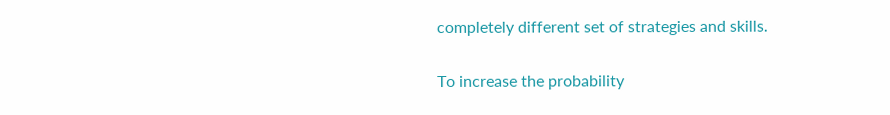completely different set of strategies and skills.

To increase the probability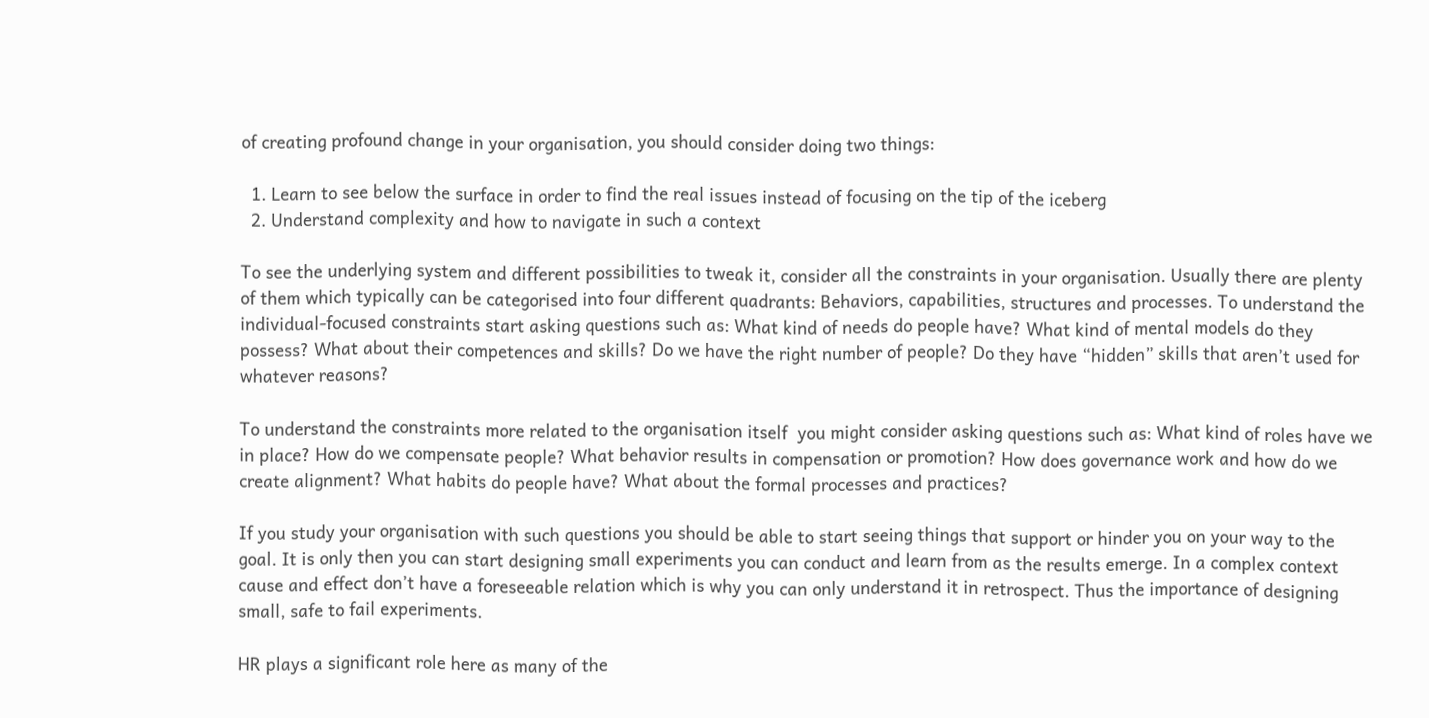of creating profound change in your organisation, you should consider doing two things:

  1. Learn to see below the surface in order to find the real issues instead of focusing on the tip of the iceberg
  2. Understand complexity and how to navigate in such a context

To see the underlying system and different possibilities to tweak it, consider all the constraints in your organisation. Usually there are plenty of them which typically can be categorised into four different quadrants: Behaviors, capabilities, structures and processes. To understand the  individual-focused constraints start asking questions such as: What kind of needs do people have? What kind of mental models do they possess? What about their competences and skills? Do we have the right number of people? Do they have “hidden” skills that aren’t used for whatever reasons?

To understand the constraints more related to the organisation itself  you might consider asking questions such as: What kind of roles have we in place? How do we compensate people? What behavior results in compensation or promotion? How does governance work and how do we create alignment? What habits do people have? What about the formal processes and practices?

If you study your organisation with such questions you should be able to start seeing things that support or hinder you on your way to the goal. It is only then you can start designing small experiments you can conduct and learn from as the results emerge. In a complex context cause and effect don’t have a foreseeable relation which is why you can only understand it in retrospect. Thus the importance of designing small, safe to fail experiments.

HR plays a significant role here as many of the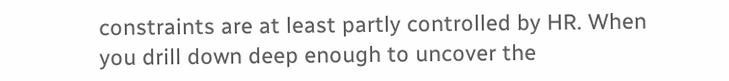constraints are at least partly controlled by HR. When you drill down deep enough to uncover the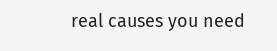real causes you need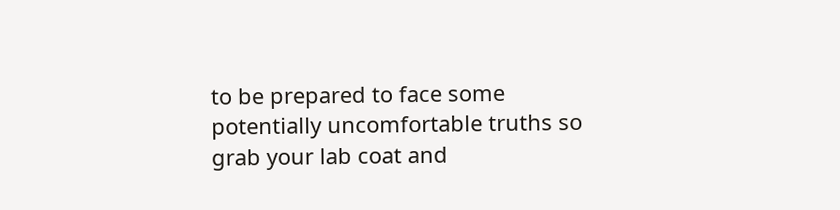to be prepared to face some potentially uncomfortable truths so grab your lab coat and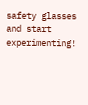safety glasses and start experimenting!